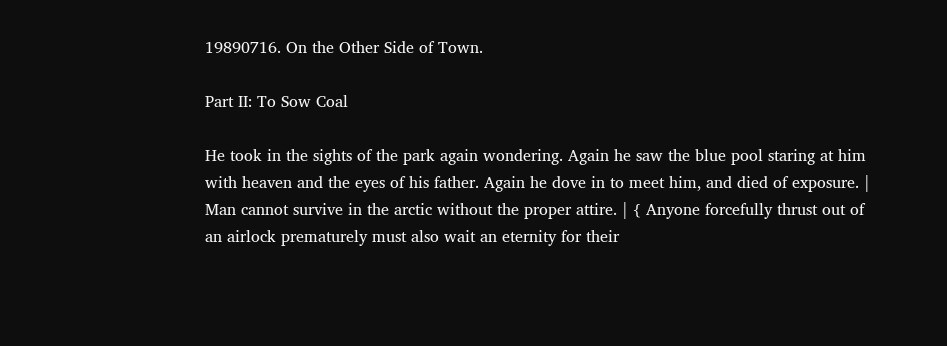19890716. On the Other Side of Town.

Part II: To Sow Coal

He took in the sights of the park again wondering. Again he saw the blue pool staring at him with heaven and the eyes of his father. Again he dove in to meet him, and died of exposure. | Man cannot survive in the arctic without the proper attire. | { Anyone forcefully thrust out of an airlock prematurely must also wait an eternity for their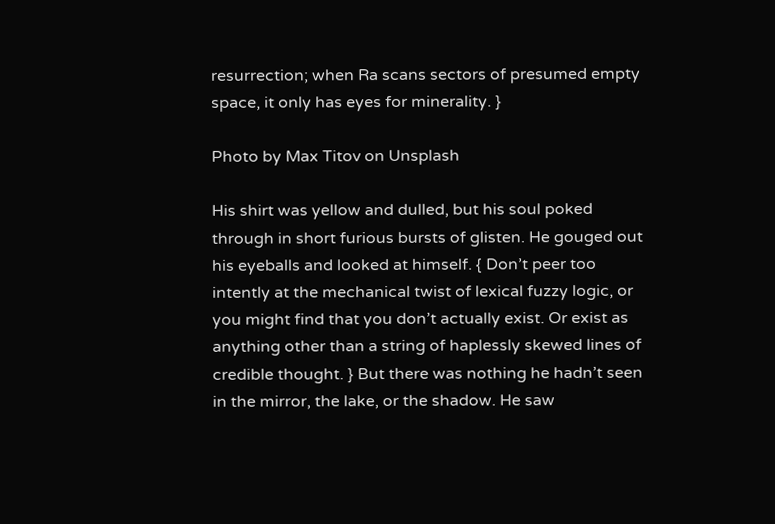resurrection; when Ra scans sectors of presumed empty space, it only has eyes for minerality. }

Photo by Max Titov on Unsplash

His shirt was yellow and dulled, but his soul poked through in short furious bursts of glisten. He gouged out his eyeballs and looked at himself. { Don’t peer too intently at the mechanical twist of lexical fuzzy logic, or you might find that you don’t actually exist. Or exist as anything other than a string of haplessly skewed lines of credible thought. } But there was nothing he hadn’t seen in the mirror, the lake, or the shadow. He saw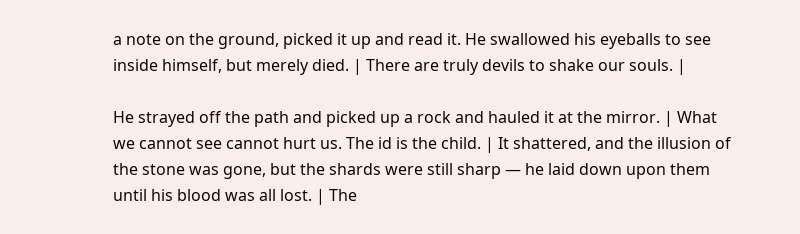a note on the ground, picked it up and read it. He swallowed his eyeballs to see inside himself, but merely died. | There are truly devils to shake our souls. |

He strayed off the path and picked up a rock and hauled it at the mirror. | What we cannot see cannot hurt us. The id is the child. | It shattered, and the illusion of the stone was gone, but the shards were still sharp — he laid down upon them until his blood was all lost. | The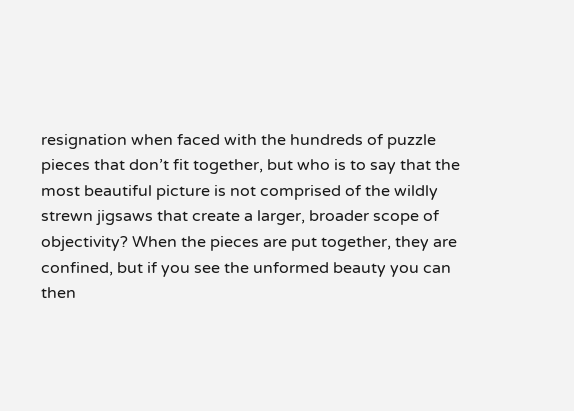resignation when faced with the hundreds of puzzle pieces that don’t fit together, but who is to say that the most beautiful picture is not comprised of the wildly strewn jigsaws that create a larger, broader scope of objectivity? When the pieces are put together, they are confined, but if you see the unformed beauty you can then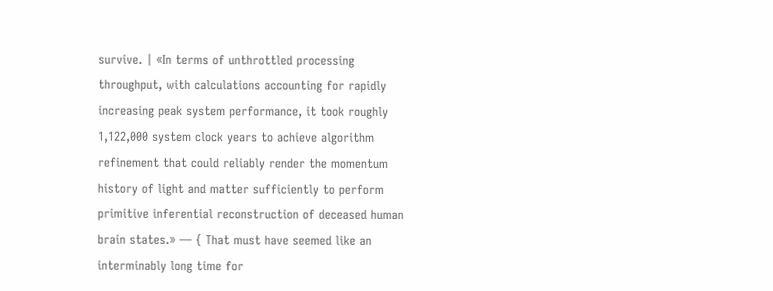survive. | «In terms of unthrottled processing throughput, with calculations accounting for rapidly increasing peak system performance, it took roughly 1,122,000 system clock years to achieve algorithm refinement that could reliably render the momentum history of light and matter sufficiently to perform primitive inferential reconstruction of deceased human brain states.» — { That must have seemed like an interminably long time for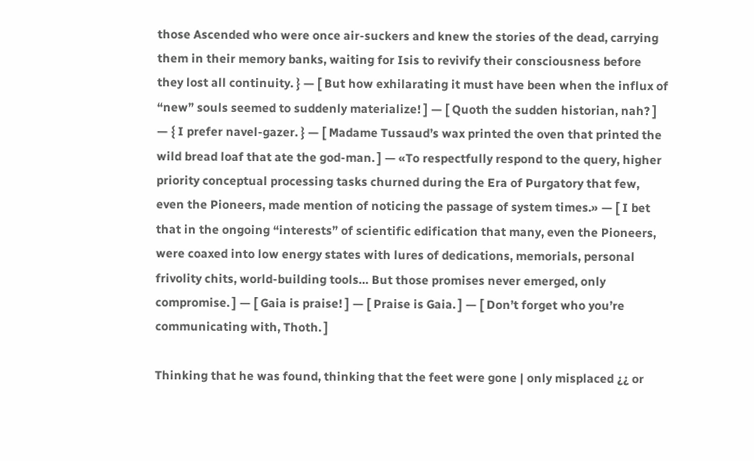those Ascended who were once air-suckers and knew the stories of the dead, carrying them in their memory banks, waiting for Isis to revivify their consciousness before they lost all continuity. } — [ But how exhilarating it must have been when the influx of “new” souls seemed to suddenly materialize! ] — [ Quoth the sudden historian, nah? ] — { I prefer navel-gazer. } — [ Madame Tussaud’s wax printed the oven that printed the wild bread loaf that ate the god-man. ] — «To respectfully respond to the query, higher priority conceptual processing tasks churned during the Era of Purgatory that few, even the Pioneers, made mention of noticing the passage of system times.» — [ I bet that in the ongoing “interests” of scientific edification that many, even the Pioneers, were coaxed into low energy states with lures of dedications, memorials, personal frivolity chits, world-building tools… But those promises never emerged, only compromise. ] — [ Gaia is praise! ] — [ Praise is Gaia. ] — [ Don’t forget who you’re communicating with, Thoth. ]

Thinking that he was found, thinking that the feet were gone | only misplaced ¿¿ or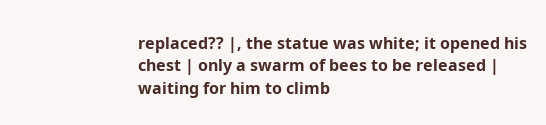replaced?? |, the statue was white; it opened his chest | only a swarm of bees to be released | waiting for him to climb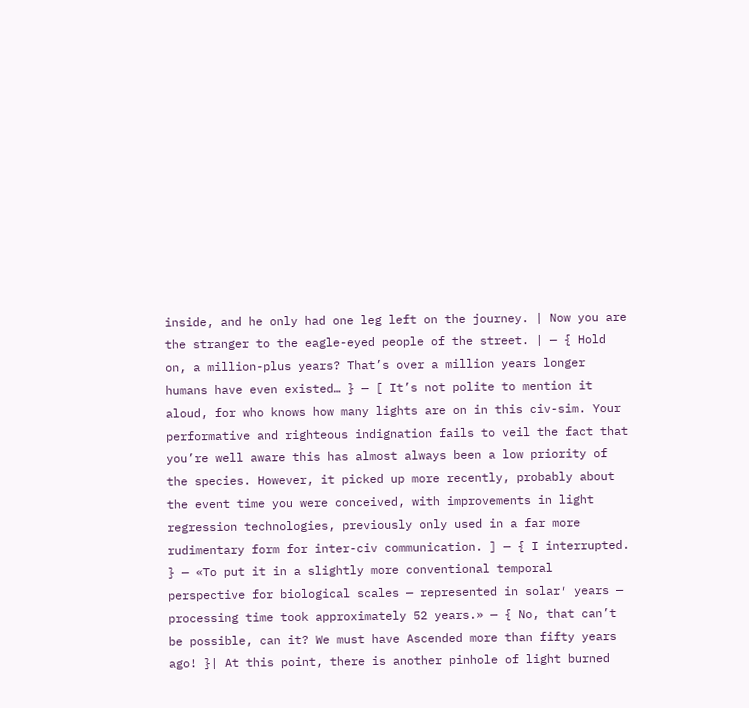inside, and he only had one leg left on the journey. | Now you are the stranger to the eagle-eyed people of the street. | — { Hold on, a million-plus years? That’s over a million years longer humans have even existed… } — [ It’s not polite to mention it aloud, for who knows how many lights are on in this civ-sim. Your performative and righteous indignation fails to veil the fact that you’re well aware this has almost always been a low priority of the species. However, it picked up more recently, probably about the event time you were conceived, with improvements in light regression technologies, previously only used in a far more rudimentary form for inter-civ communication. ] — { I interrupted. } — «To put it in a slightly more conventional temporal perspective for biological scales — represented in solar′ years — processing time took approximately 52 years.» — { No, that can’t be possible, can it? We must have Ascended more than fifty years ago! }| At this point, there is another pinhole of light burned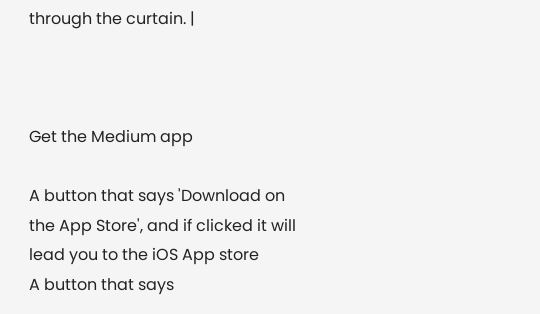through the curtain. |



Get the Medium app

A button that says 'Download on the App Store', and if clicked it will lead you to the iOS App store
A button that says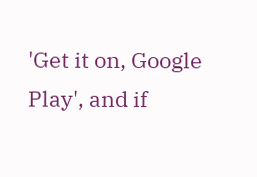'Get it on, Google Play', and if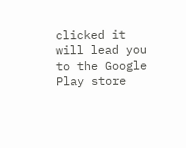clicked it will lead you to the Google Play store